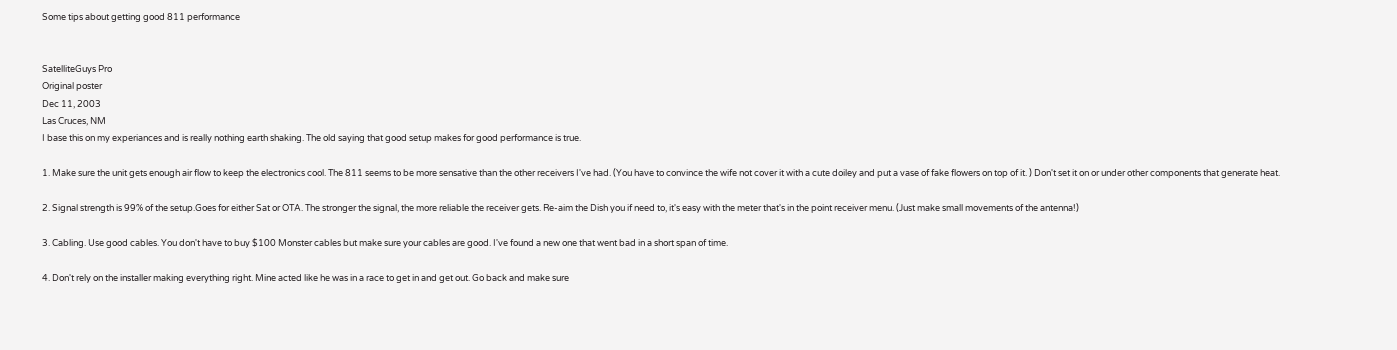Some tips about getting good 811 performance


SatelliteGuys Pro
Original poster
Dec 11, 2003
Las Cruces, NM
I base this on my experiances and is really nothing earth shaking. The old saying that good setup makes for good performance is true.

1. Make sure the unit gets enough air flow to keep the electronics cool. The 811 seems to be more sensative than the other receivers I've had. (You have to convince the wife not cover it with a cute doiley and put a vase of fake flowers on top of it. ) Don't set it on or under other components that generate heat.

2. Signal strength is 99% of the setup.Goes for either Sat or OTA. The stronger the signal, the more reliable the receiver gets. Re-aim the Dish you if need to, it's easy with the meter that's in the point receiver menu. (Just make small movements of the antenna!)

3. Cabling. Use good cables. You don't have to buy $100 Monster cables but make sure your cables are good. I've found a new one that went bad in a short span of time.

4. Don't rely on the installer making everything right. Mine acted like he was in a race to get in and get out. Go back and make sure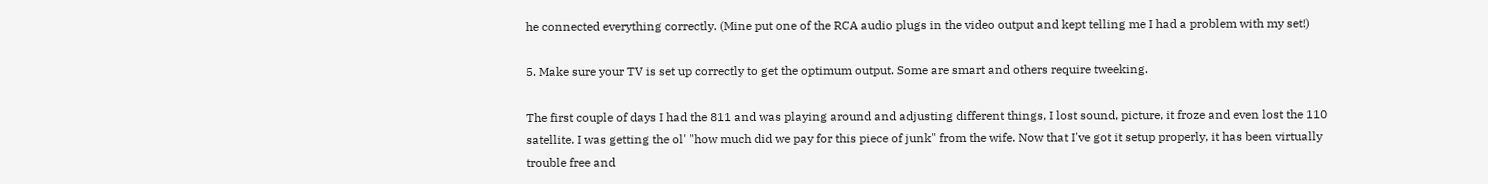he connected everything correctly. (Mine put one of the RCA audio plugs in the video output and kept telling me I had a problem with my set!)

5. Make sure your TV is set up correctly to get the optimum output. Some are smart and others require tweeking.

The first couple of days I had the 811 and was playing around and adjusting different things, I lost sound, picture, it froze and even lost the 110 satellite. I was getting the ol' "how much did we pay for this piece of junk" from the wife. Now that I've got it setup properly, it has been virtually trouble free and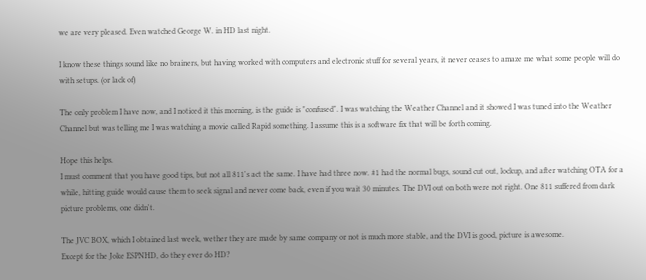we are very pleased. Even watched George W. in HD last night.

I know these things sound like no brainers, but having worked with computers and electronic stuff for several years, it never ceases to amaze me what some people will do with setups. (or lack of)

The only problem I have now, and I noticed it this morning, is the guide is "confused". I was watching the Weather Channel and it showed I was tuned into the Weather Channel but was telling me I was watching a movie called Rapid something. I assume this is a software fix that will be forth coming.

Hope this helps.
I must comment that you have good tips, but not all 811's act the same. I have had three now. #1 had the normal bugs, sound cut out, lockup, and after watching OTA for a while, hitting guide would cause them to seek signal and never come back, even if you wait 30 minutes. The DVI out on both were not right. One 811 suffered from dark picture problems, one didn't.

The JVC BOX, which I obtained last week, wether they are made by same company or not is much more stable, and the DVI is good, picture is awesome.
Except for the Joke ESPNHD, do they ever do HD?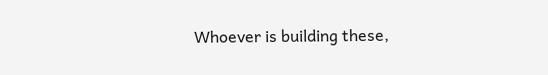Whoever is building these,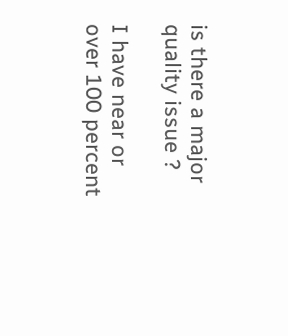is there a major quality issue ?

I have near or over 100 percent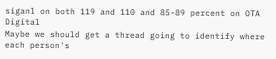siganl on both 119 and 110 and 85-89 percent on OTA Digital
Maybe we should get a thread going to identify where each person's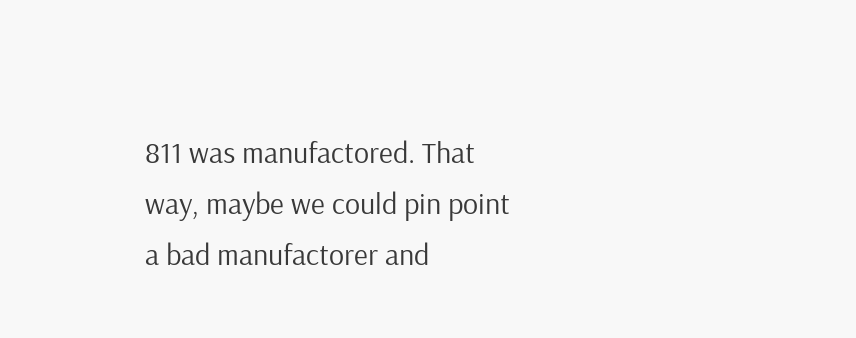811 was manufactored. That way, maybe we could pin point a bad manufactorer and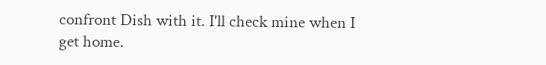confront Dish with it. I'll check mine when I get home.